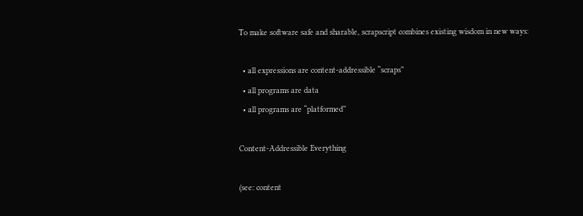To make software safe and sharable, scrapscript combines existing wisdom in new ways:

  • all expressions are content-addressible “scraps”
  • all programs are data
  • all programs are “platformed”

Content-Addressible Everything

(see: content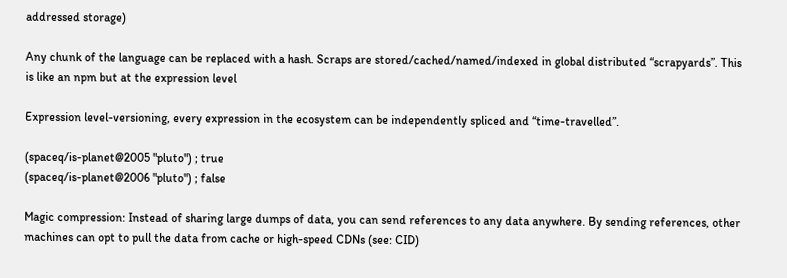addressed storage)

Any chunk of the language can be replaced with a hash. Scraps are stored/cached/named/indexed in global distributed “scrapyards”. This is like an npm but at the expression level

Expression level-versioning, every expression in the ecosystem can be independently spliced and “time-travelled”.

(spaceq/is-planet@2005 "pluto") ; true
(spaceq/is-planet@2006 "pluto") ; false

Magic compression: Instead of sharing large dumps of data, you can send references to any data anywhere. By sending references, other machines can opt to pull the data from cache or high-speed CDNs (see: CID)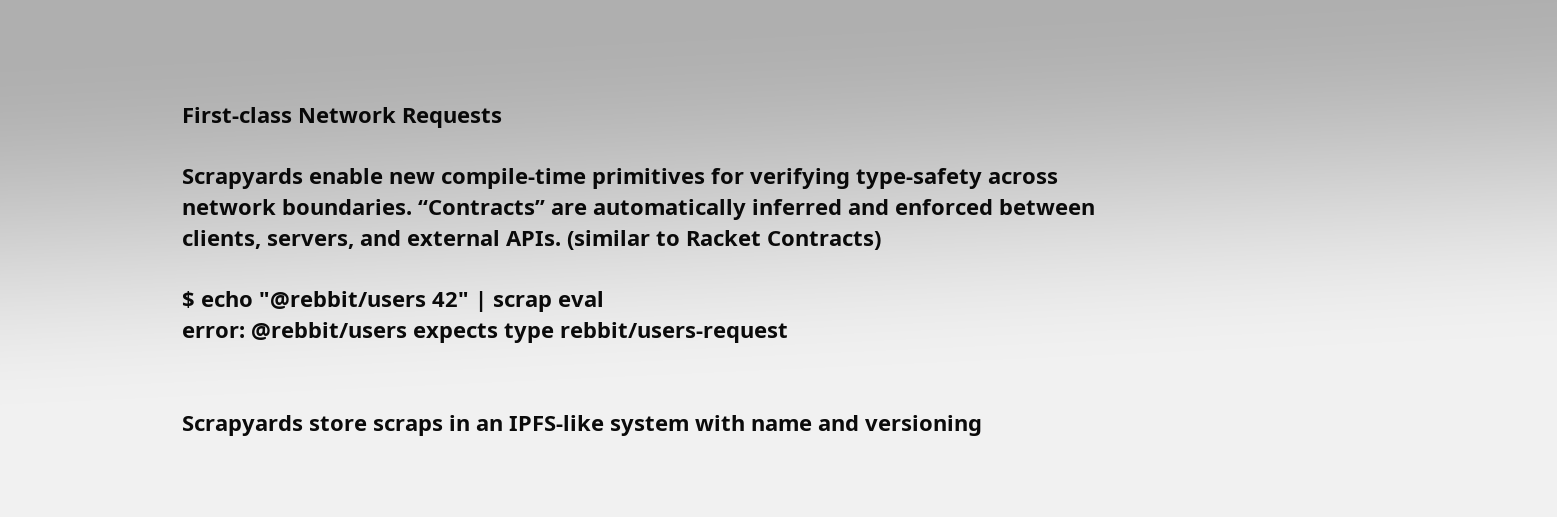First-class Network Requests

Scrapyards enable new compile-time primitives for verifying type-safety across network boundaries. “Contracts” are automatically inferred and enforced between clients, servers, and external APIs. (similar to Racket Contracts)

$ echo "@rebbit/users 42" | scrap eval
error: @rebbit/users expects type rebbit/users-request


Scrapyards store scraps in an IPFS-like system with name and versioning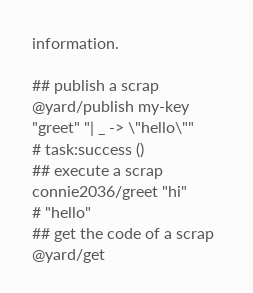information.

## publish a scrap
@yard/publish my-key "greet" "| _ -> \"hello\""
# task:success ()
## execute a scrap
connie2036/greet "hi"
# "hello"
## get the code of a scrap
@yard/get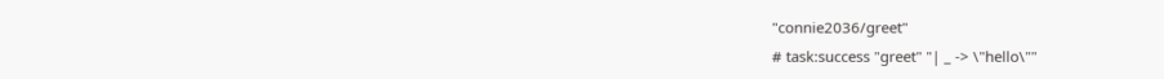"connie2036/greet"
# task:success "greet" "| _ -> \"hello\""